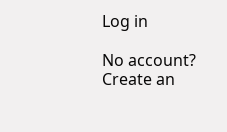Log in

No account? Create an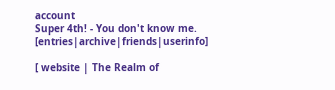account
Super 4th! - You don't know me. [entries|archive|friends|userinfo]

[ website | The Realm of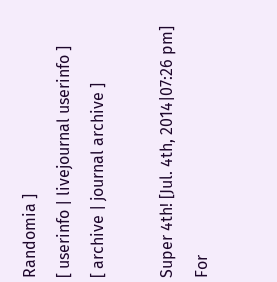Randomia ]
[ userinfo | livejournal userinfo ]
[ archive | journal archive ]

Super 4th! [Jul. 4th, 2014|07:26 pm]
For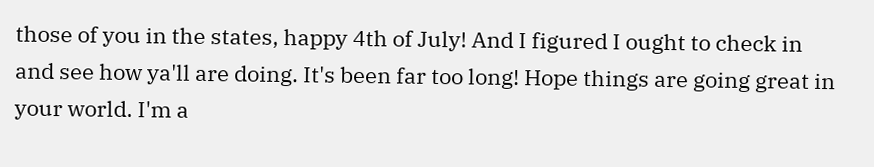those of you in the states, happy 4th of July! And I figured I ought to check in and see how ya'll are doing. It's been far too long! Hope things are going great in your world. I'm a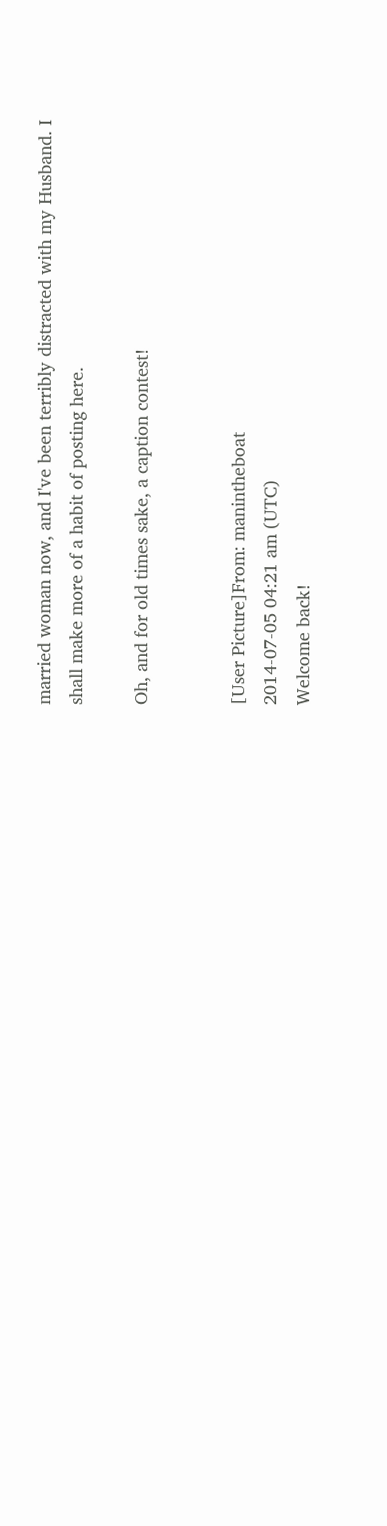married woman now, and I've been terribly distracted with my Husband. I shall make more of a habit of posting here.

Oh, and for old times sake, a caption contest!


[User Picture]From: manintheboat
2014-07-05 04:21 am (UTC)
Welcome back!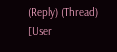(Reply) (Thread)
[User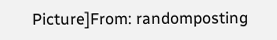Picture]From: randomposting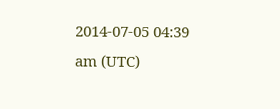2014-07-05 04:39 am (UTC)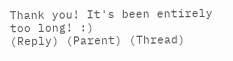Thank you! It's been entirely too long! :)
(Reply) (Parent) (Thread)